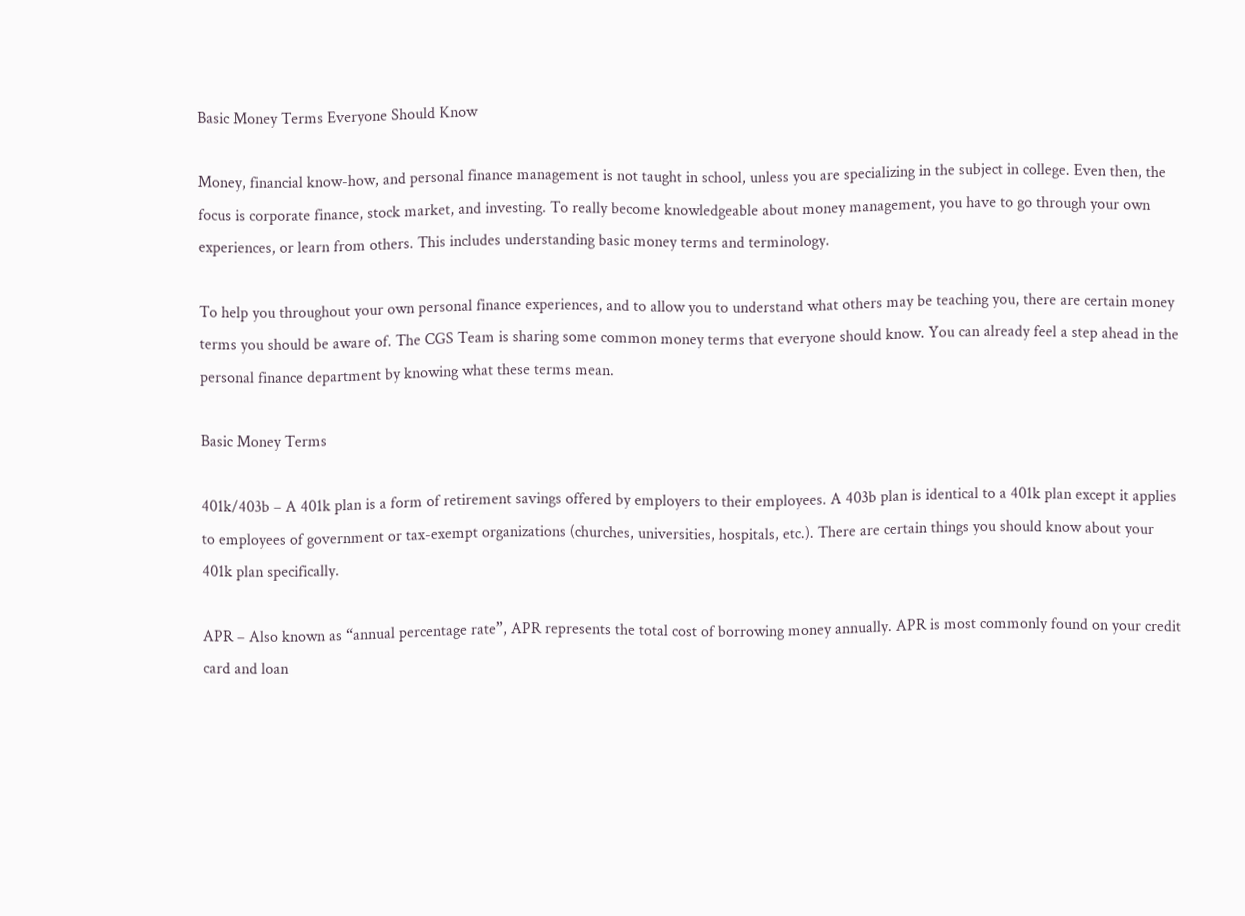Basic Money Terms Everyone Should Know

Money, financial know-how, and personal finance management is not taught in school, unless you are specializing in the subject in college. Even then, the focus is corporate finance, stock market, and investing. To really become knowledgeable about money management, you have to go through your own experiences, or learn from others. This includes understanding basic money terms and terminology.

To help you throughout your own personal finance experiences, and to allow you to understand what others may be teaching you, there are certain money terms you should be aware of. The CGS Team is sharing some common money terms that everyone should know. You can already feel a step ahead in the personal finance department by knowing what these terms mean.

Basic Money Terms

401k/403b – A 401k plan is a form of retirement savings offered by employers to their employees. A 403b plan is identical to a 401k plan except it applies to employees of government or tax-exempt organizations (churches, universities, hospitals, etc.). There are certain things you should know about your 401k plan specifically.

APR – Also known as “annual percentage rate”, APR represents the total cost of borrowing money annually. APR is most commonly found on your credit card and loan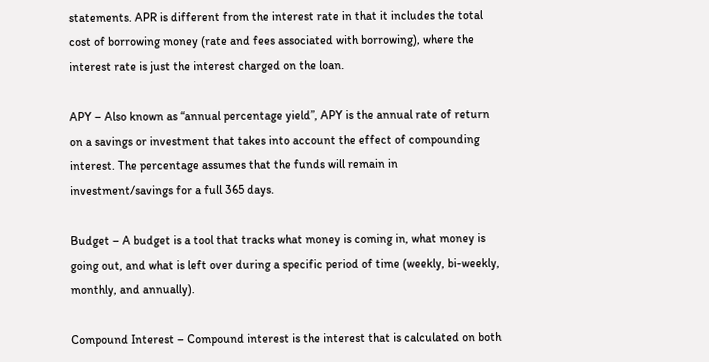statements. APR is different from the interest rate in that it includes the total cost of borrowing money (rate and fees associated with borrowing), where the interest rate is just the interest charged on the loan.

APY – Also known as “annual percentage yield”, APY is the annual rate of return on a savings or investment that takes into account the effect of compounding interest. The percentage assumes that the funds will remain in investment/savings for a full 365 days.

Budget – A budget is a tool that tracks what money is coming in, what money is going out, and what is left over during a specific period of time (weekly, bi-weekly, monthly, and annually).

Compound Interest – Compound interest is the interest that is calculated on both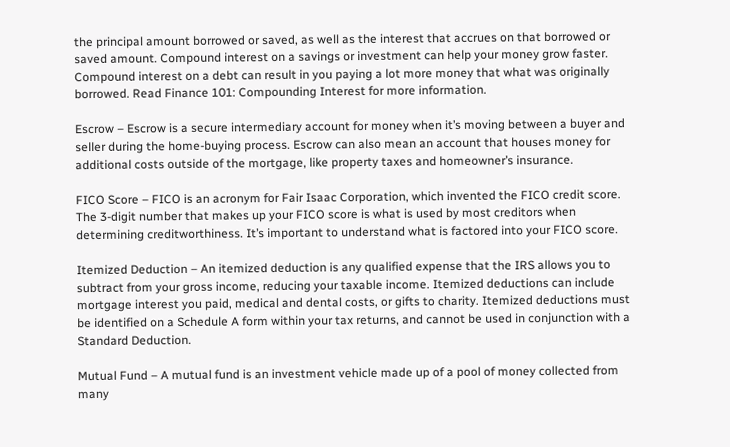the principal amount borrowed or saved, as well as the interest that accrues on that borrowed or saved amount. Compound interest on a savings or investment can help your money grow faster. Compound interest on a debt can result in you paying a lot more money that what was originally borrowed. Read Finance 101: Compounding Interest for more information.

Escrow – Escrow is a secure intermediary account for money when it’s moving between a buyer and seller during the home-buying process. Escrow can also mean an account that houses money for additional costs outside of the mortgage, like property taxes and homeowner’s insurance.

FICO Score – FICO is an acronym for Fair Isaac Corporation, which invented the FICO credit score. The 3-digit number that makes up your FICO score is what is used by most creditors when determining creditworthiness. It’s important to understand what is factored into your FICO score.

Itemized Deduction – An itemized deduction is any qualified expense that the IRS allows you to subtract from your gross income, reducing your taxable income. Itemized deductions can include mortgage interest you paid, medical and dental costs, or gifts to charity. Itemized deductions must be identified on a Schedule A form within your tax returns, and cannot be used in conjunction with a Standard Deduction.

Mutual Fund – A mutual fund is an investment vehicle made up of a pool of money collected from many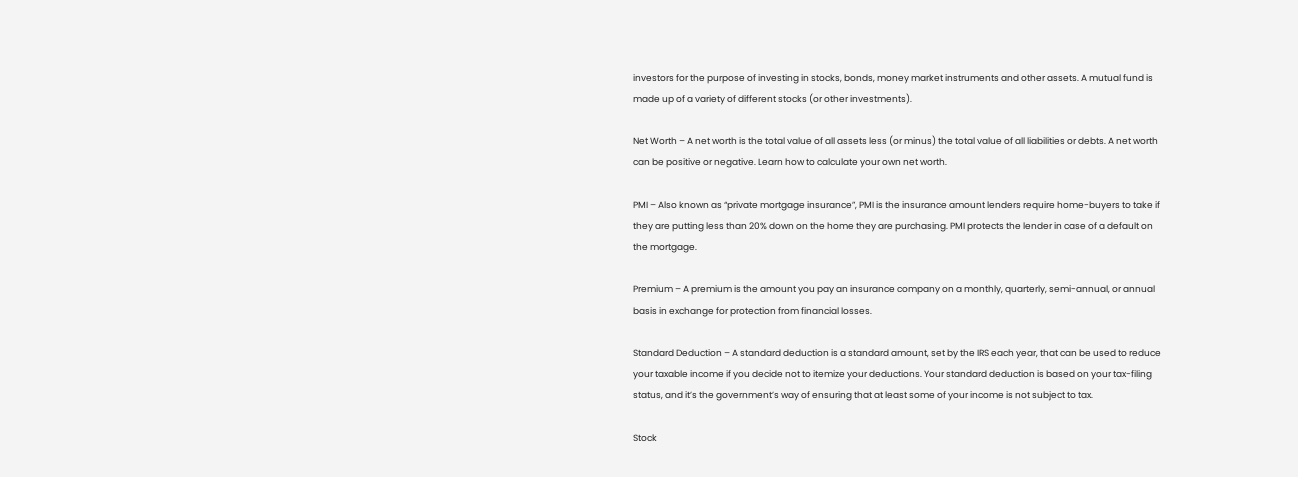investors for the purpose of investing in stocks, bonds, money market instruments and other assets. A mutual fund is made up of a variety of different stocks (or other investments).

Net Worth – A net worth is the total value of all assets less (or minus) the total value of all liabilities or debts. A net worth can be positive or negative. Learn how to calculate your own net worth.

PMI – Also known as “private mortgage insurance”, PMI is the insurance amount lenders require home-buyers to take if they are putting less than 20% down on the home they are purchasing. PMI protects the lender in case of a default on the mortgage.

Premium – A premium is the amount you pay an insurance company on a monthly, quarterly, semi-annual, or annual basis in exchange for protection from financial losses.

Standard Deduction – A standard deduction is a standard amount, set by the IRS each year, that can be used to reduce your taxable income if you decide not to itemize your deductions. Your standard deduction is based on your tax-filing status, and it’s the government’s way of ensuring that at least some of your income is not subject to tax.

Stock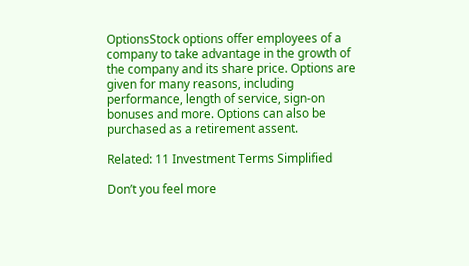OptionsStock options offer employees of a company to take advantage in the growth of the company and its share price. Options are given for many reasons, including performance, length of service, sign-on bonuses and more. Options can also be purchased as a retirement assent.

Related: 11 Investment Terms Simplified

Don’t you feel more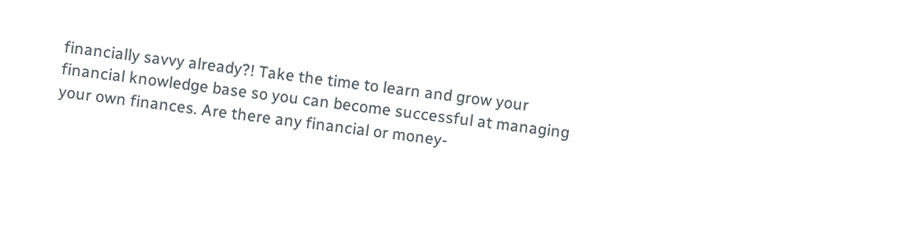financially savvy already?! Take the time to learn and grow your financial knowledge base so you can become successful at managing your own finances. Are there any financial or money-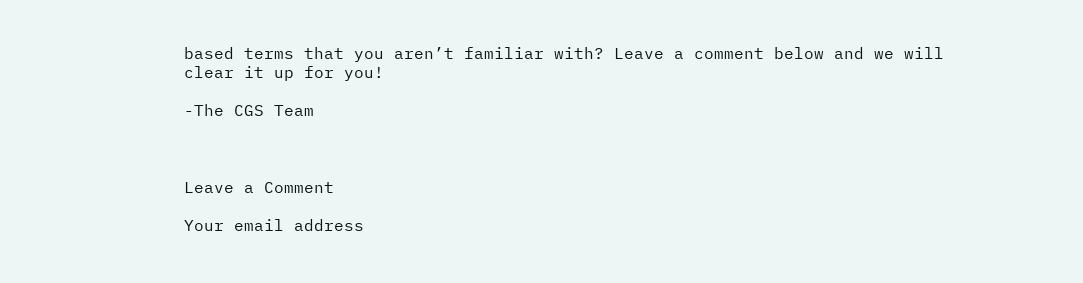based terms that you aren’t familiar with? Leave a comment below and we will clear it up for you!

-The CGS Team



Leave a Comment

Your email address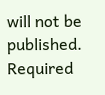will not be published. Required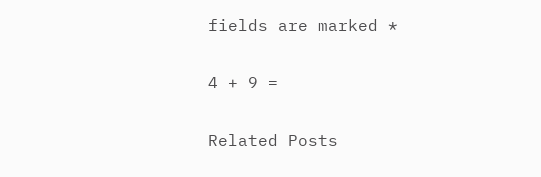fields are marked *

4 + 9 =

Related Posts